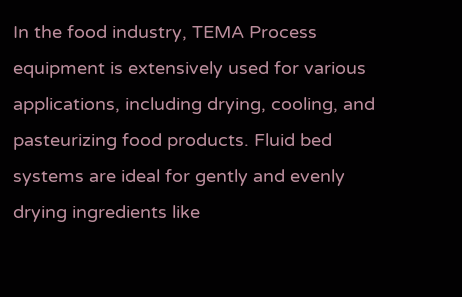In the food industry, TEMA Process equipment is extensively used for various applications, including drying, cooling, and pasteurizing food products. Fluid bed systems are ideal for gently and evenly drying ingredients like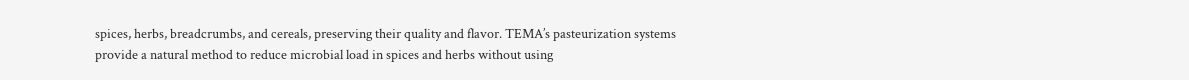spices, herbs, breadcrumbs, and cereals, preserving their quality and flavor. TEMA’s pasteurization systems provide a natural method to reduce microbial load in spices and herbs without using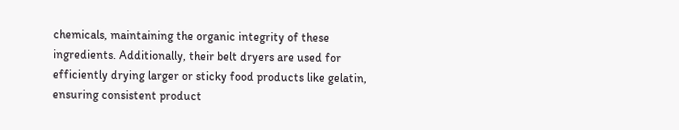chemicals, maintaining the organic integrity of these ingredients. Additionally, their belt dryers are used for efficiently drying larger or sticky food products like gelatin, ensuring consistent product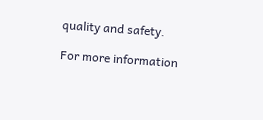quality and safety.

For more information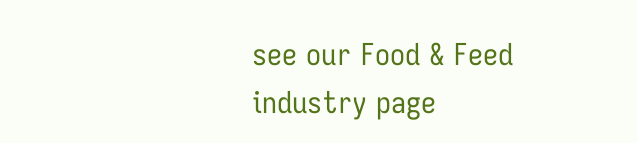see our Food & Feed industry page